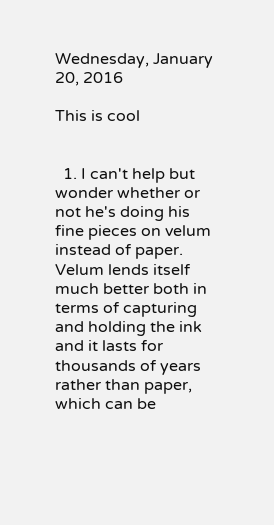Wednesday, January 20, 2016

This is cool


  1. I can't help but wonder whether or not he's doing his fine pieces on velum instead of paper. Velum lends itself much better both in terms of capturing and holding the ink and it lasts for thousands of years rather than paper, which can be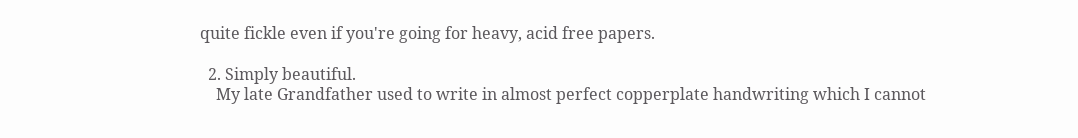quite fickle even if you're going for heavy, acid free papers.

  2. Simply beautiful.
    My late Grandfather used to write in almost perfect copperplate handwriting which I cannot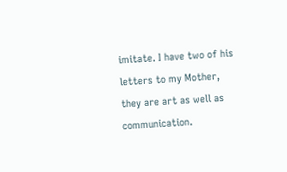imitate. I have two of his letters to my Mother, they are art as well as communication.